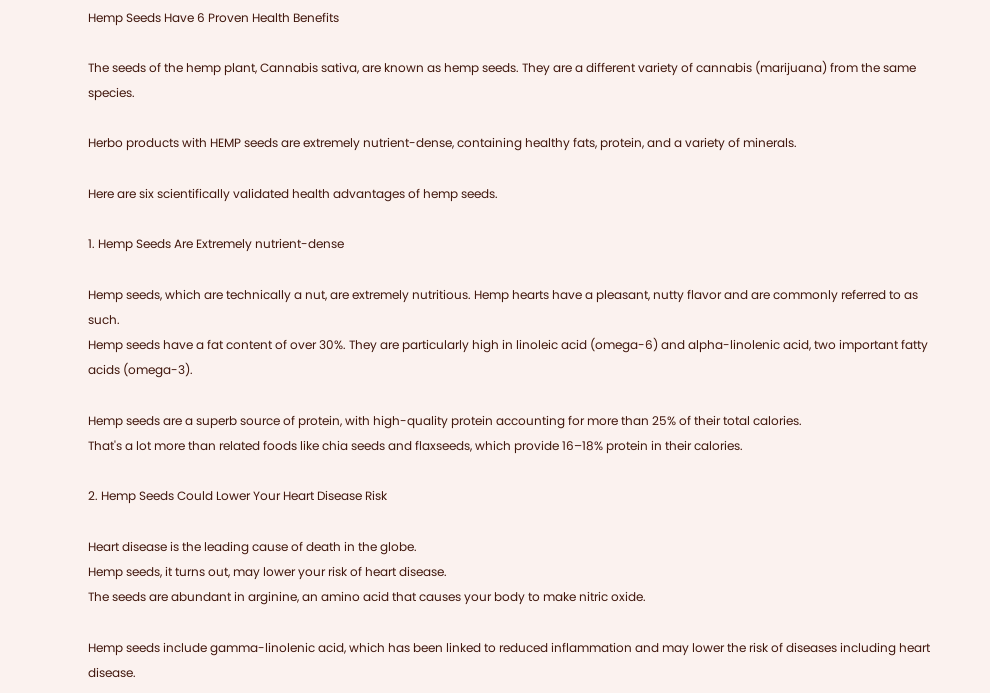Hemp Seeds Have 6 Proven Health Benefits

The seeds of the hemp plant, Cannabis sativa, are known as hemp seeds. They are a different variety of cannabis (marijuana) from the same species.

Herbo products with HEMP seeds are extremely nutrient-dense, containing healthy fats, protein, and a variety of minerals.

Here are six scientifically validated health advantages of hemp seeds.

1. Hemp Seeds Are Extremely nutrient-dense

Hemp seeds, which are technically a nut, are extremely nutritious. Hemp hearts have a pleasant, nutty flavor and are commonly referred to as such.
Hemp seeds have a fat content of over 30%. They are particularly high in linoleic acid (omega-6) and alpha-linolenic acid, two important fatty acids (omega-3).

Hemp seeds are a superb source of protein, with high-quality protein accounting for more than 25% of their total calories.
That's a lot more than related foods like chia seeds and flaxseeds, which provide 16–18% protein in their calories.

2. Hemp Seeds Could Lower Your Heart Disease Risk

Heart disease is the leading cause of death in the globe.
Hemp seeds, it turns out, may lower your risk of heart disease.
The seeds are abundant in arginine, an amino acid that causes your body to make nitric oxide.

Hemp seeds include gamma-linolenic acid, which has been linked to reduced inflammation and may lower the risk of diseases including heart disease.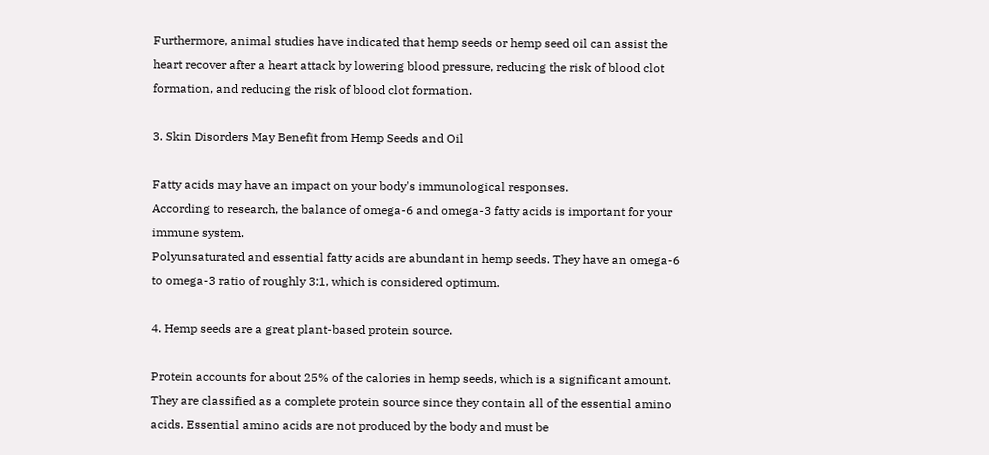Furthermore, animal studies have indicated that hemp seeds or hemp seed oil can assist the heart recover after a heart attack by lowering blood pressure, reducing the risk of blood clot formation, and reducing the risk of blood clot formation.

3. Skin Disorders May Benefit from Hemp Seeds and Oil

Fatty acids may have an impact on your body's immunological responses.
According to research, the balance of omega-6 and omega-3 fatty acids is important for your immune system.
Polyunsaturated and essential fatty acids are abundant in hemp seeds. They have an omega-6 to omega-3 ratio of roughly 3:1, which is considered optimum.

4. Hemp seeds are a great plant-based protein source.

Protein accounts for about 25% of the calories in hemp seeds, which is a significant amount.
They are classified as a complete protein source since they contain all of the essential amino acids. Essential amino acids are not produced by the body and must be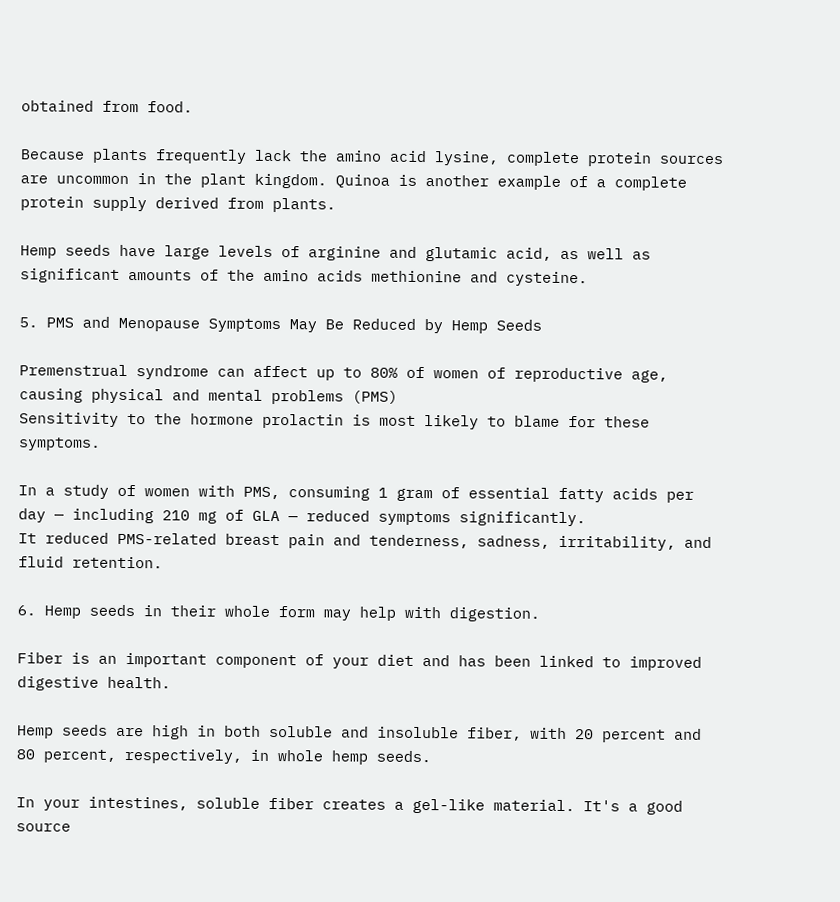obtained from food.

Because plants frequently lack the amino acid lysine, complete protein sources are uncommon in the plant kingdom. Quinoa is another example of a complete protein supply derived from plants.

Hemp seeds have large levels of arginine and glutamic acid, as well as significant amounts of the amino acids methionine and cysteine.

5. PMS and Menopause Symptoms May Be Reduced by Hemp Seeds

Premenstrual syndrome can affect up to 80% of women of reproductive age, causing physical and mental problems (PMS)
Sensitivity to the hormone prolactin is most likely to blame for these symptoms.

In a study of women with PMS, consuming 1 gram of essential fatty acids per day — including 210 mg of GLA — reduced symptoms significantly.
It reduced PMS-related breast pain and tenderness, sadness, irritability, and fluid retention.

6. Hemp seeds in their whole form may help with digestion.

Fiber is an important component of your diet and has been linked to improved digestive health.

Hemp seeds are high in both soluble and insoluble fiber, with 20 percent and 80 percent, respectively, in whole hemp seeds.

In your intestines, soluble fiber creates a gel-like material. It's a good source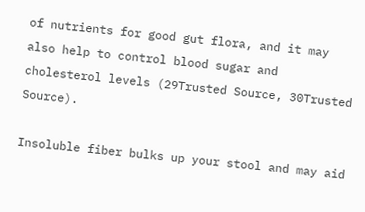of nutrients for good gut flora, and it may also help to control blood sugar and cholesterol levels (29Trusted Source, 30Trusted Source).

Insoluble fiber bulks up your stool and may aid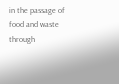in the passage of food and waste through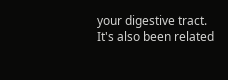your digestive tract. It's also been related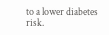to a lower diabetes risk.